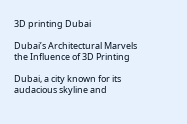3D printing Dubai

Dubai’s Architectural Marvels the Influence of 3D Printing

Dubai, a city known for its audacious skyline and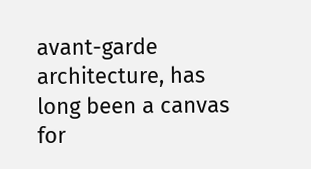avant-garde architecture, has long been a canvas for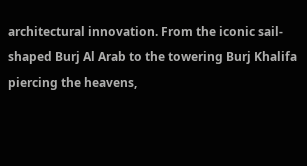architectural innovation. From the iconic sail-shaped Burj Al Arab to the towering Burj Khalifa piercing the heavens,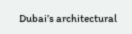Dubai’s architectural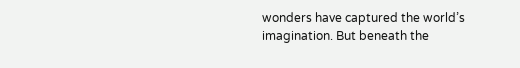wonders have captured the world’s imagination. But beneath the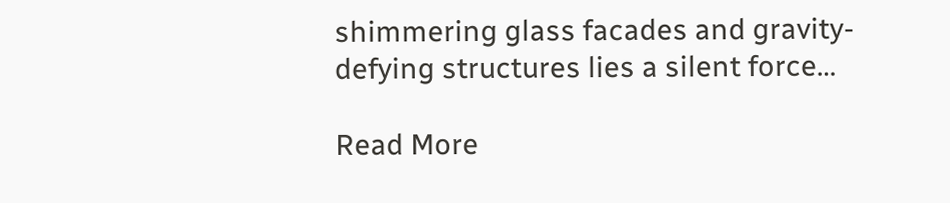shimmering glass facades and gravity-defying structures lies a silent force…

Read More